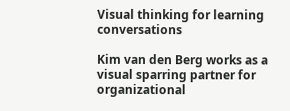Visual thinking for learning conversations

Kim van den Berg works as a visual sparring partner for organizational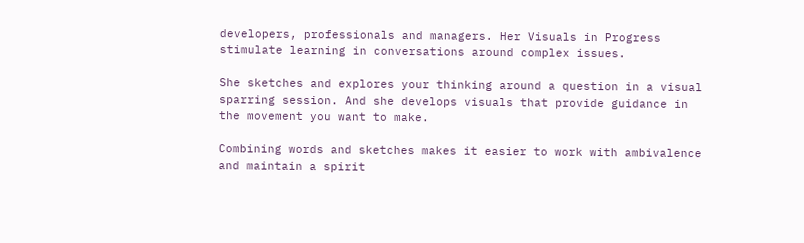developers, professionals and managers. Her Visuals in Progress stimulate learning in conversations around complex issues.

She sketches and explores your thinking around a question in a visual sparring session. And she develops visuals that provide guidance in the movement you want to make.

Combining words and sketches makes it easier to work with ambivalence and maintain a spirit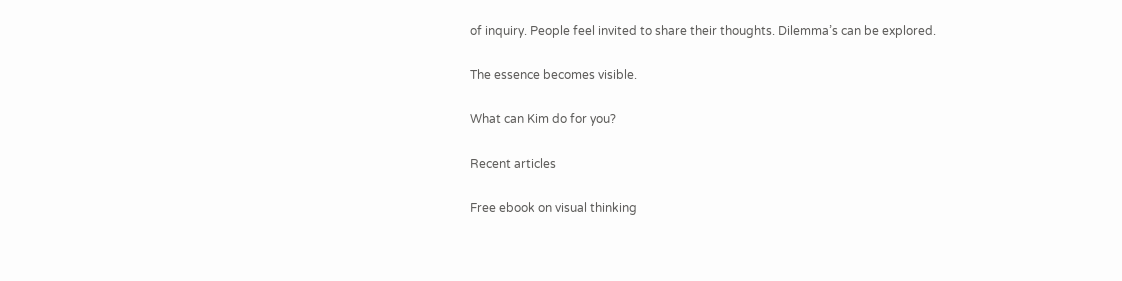of inquiry. People feel invited to share their thoughts. Dilemma’s can be explored.

The essence becomes visible.

What can Kim do for you?

Recent articles

Free ebook on visual thinking